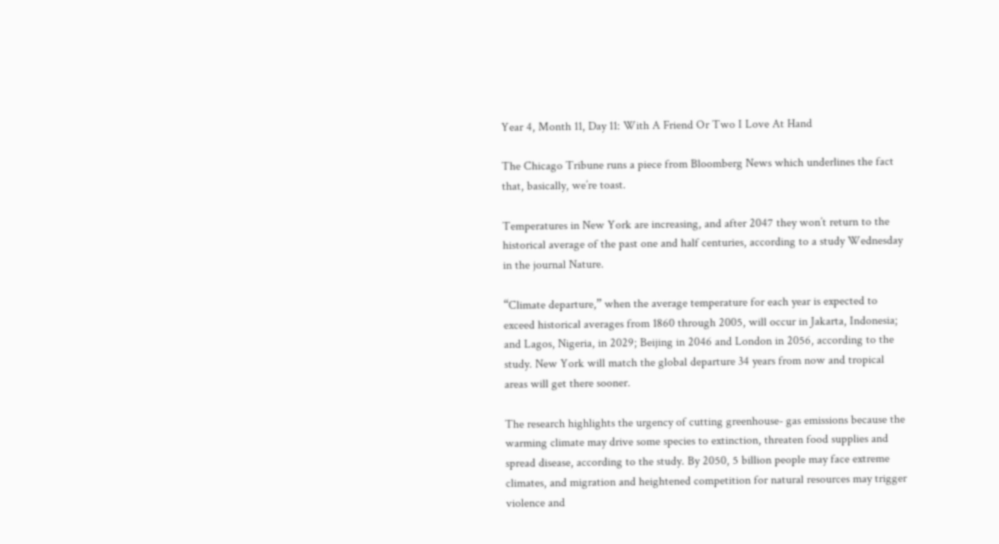Year 4, Month 11, Day 11: With A Friend Or Two I Love At Hand

The Chicago Tribune runs a piece from Bloomberg News which underlines the fact that, basically, we’re toast.

Temperatures in New York are increasing, and after 2047 they won’t return to the historical average of the past one and half centuries, according to a study Wednesday in the journal Nature.

“Climate departure,” when the average temperature for each year is expected to exceed historical averages from 1860 through 2005, will occur in Jakarta, Indonesia; and Lagos, Nigeria, in 2029; Beijing in 2046 and London in 2056, according to the study. New York will match the global departure 34 years from now and tropical areas will get there sooner.

The research highlights the urgency of cutting greenhouse- gas emissions because the warming climate may drive some species to extinction, threaten food supplies and spread disease, according to the study. By 2050, 5 billion people may face extreme climates, and migration and heightened competition for natural resources may trigger violence and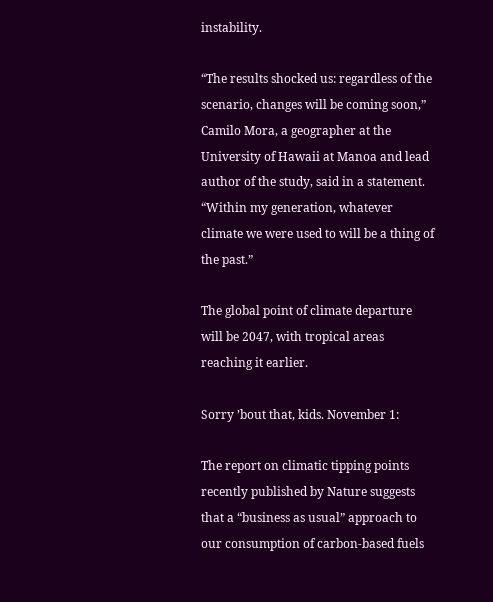instability.

“The results shocked us: regardless of the scenario, changes will be coming soon,” Camilo Mora, a geographer at the University of Hawaii at Manoa and lead author of the study, said in a statement. “Within my generation, whatever climate we were used to will be a thing of the past.”

The global point of climate departure will be 2047, with tropical areas reaching it earlier.

Sorry ’bout that, kids. November 1:

The report on climatic tipping points recently published by Nature suggests that a “business as usual” approach to our consumption of carbon-based fuels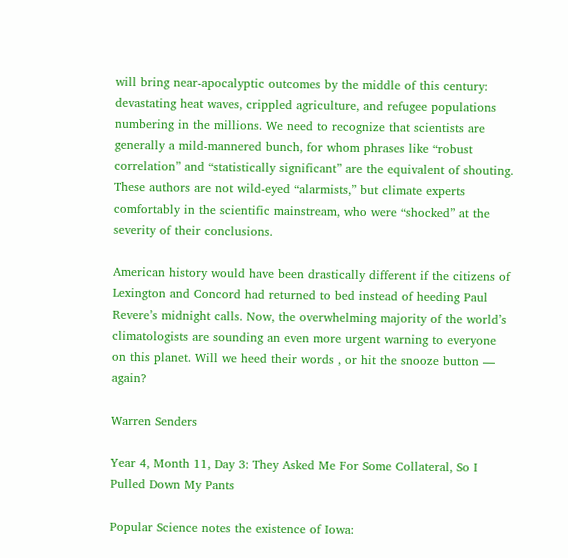will bring near-apocalyptic outcomes by the middle of this century: devastating heat waves, crippled agriculture, and refugee populations numbering in the millions. We need to recognize that scientists are generally a mild-mannered bunch, for whom phrases like “robust correlation” and “statistically significant” are the equivalent of shouting. These authors are not wild-eyed “alarmists,” but climate experts comfortably in the scientific mainstream, who were “shocked” at the severity of their conclusions.

American history would have been drastically different if the citizens of Lexington and Concord had returned to bed instead of heeding Paul Revere’s midnight calls. Now, the overwhelming majority of the world’s climatologists are sounding an even more urgent warning to everyone on this planet. Will we heed their words , or hit the snooze button — again?

Warren Senders

Year 4, Month 11, Day 3: They Asked Me For Some Collateral, So I Pulled Down My Pants

Popular Science notes the existence of Iowa: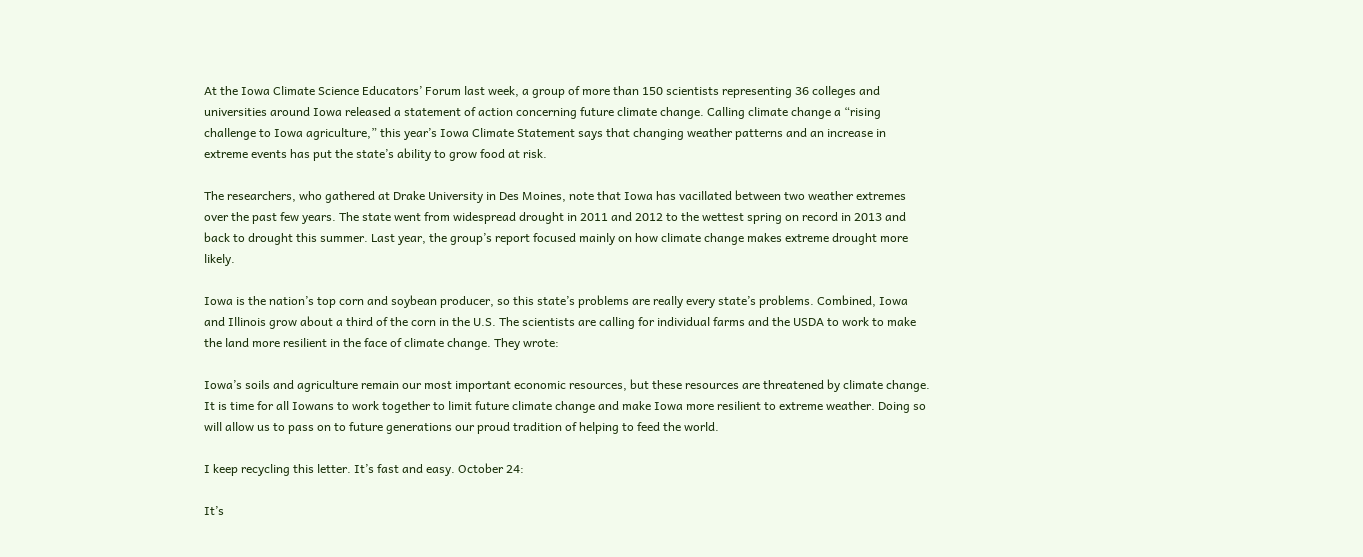At the Iowa Climate Science Educators’ Forum last week, a group of more than 150 scientists representing 36 colleges and universities around Iowa released a statement of action concerning future climate change. Calling climate change a “rising challenge to Iowa agriculture,” this year’s Iowa Climate Statement says that changing weather patterns and an increase in extreme events has put the state’s ability to grow food at risk.

The researchers, who gathered at Drake University in Des Moines, note that Iowa has vacillated between two weather extremes over the past few years. The state went from widespread drought in 2011 and 2012 to the wettest spring on record in 2013 and back to drought this summer. Last year, the group’s report focused mainly on how climate change makes extreme drought more likely.

Iowa is the nation’s top corn and soybean producer, so this state’s problems are really every state’s problems. Combined, Iowa and Illinois grow about a third of the corn in the U.S. The scientists are calling for individual farms and the USDA to work to make the land more resilient in the face of climate change. They wrote:

Iowa’s soils and agriculture remain our most important economic resources, but these resources are threatened by climate change. It is time for all Iowans to work together to limit future climate change and make Iowa more resilient to extreme weather. Doing so will allow us to pass on to future generations our proud tradition of helping to feed the world.

I keep recycling this letter. It’s fast and easy. October 24:

It’s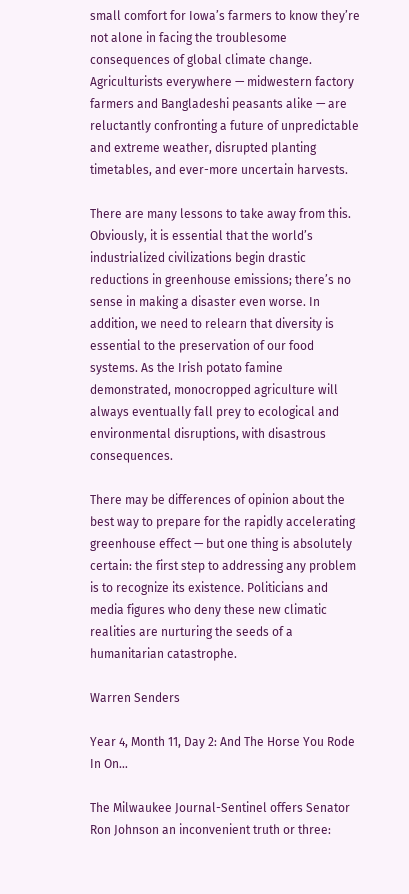small comfort for Iowa’s farmers to know they’re not alone in facing the troublesome consequences of global climate change. Agriculturists everywhere — midwestern factory farmers and Bangladeshi peasants alike — are reluctantly confronting a future of unpredictable and extreme weather, disrupted planting timetables, and ever-more uncertain harvests.

There are many lessons to take away from this. Obviously, it is essential that the world’s industrialized civilizations begin drastic reductions in greenhouse emissions; there’s no sense in making a disaster even worse. In addition, we need to relearn that diversity is essential to the preservation of our food systems. As the Irish potato famine demonstrated, monocropped agriculture will always eventually fall prey to ecological and environmental disruptions, with disastrous consequences.

There may be differences of opinion about the best way to prepare for the rapidly accelerating greenhouse effect — but one thing is absolutely certain: the first step to addressing any problem is to recognize its existence. Politicians and media figures who deny these new climatic realities are nurturing the seeds of a humanitarian catastrophe.

Warren Senders

Year 4, Month 11, Day 2: And The Horse You Rode In On…

The Milwaukee Journal-Sentinel offers Senator Ron Johnson an inconvenient truth or three: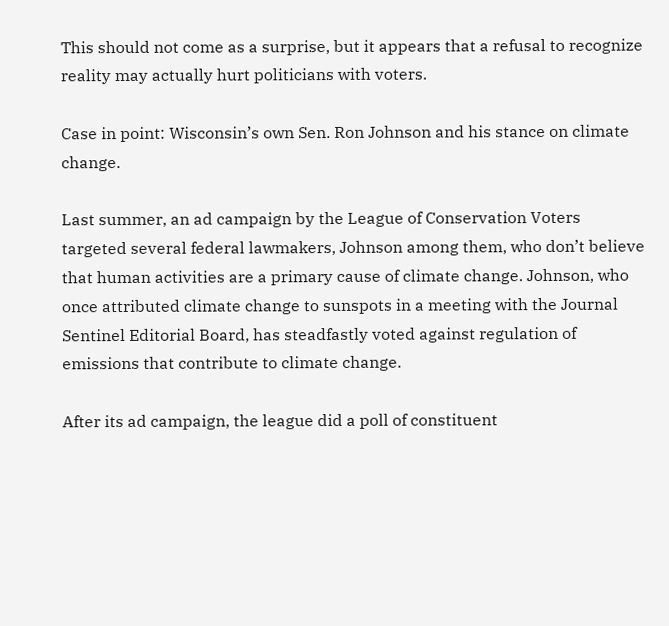This should not come as a surprise, but it appears that a refusal to recognize reality may actually hurt politicians with voters.

Case in point: Wisconsin’s own Sen. Ron Johnson and his stance on climate change.

Last summer, an ad campaign by the League of Conservation Voters targeted several federal lawmakers, Johnson among them, who don’t believe that human activities are a primary cause of climate change. Johnson, who once attributed climate change to sunspots in a meeting with the Journal Sentinel Editorial Board, has steadfastly voted against regulation of emissions that contribute to climate change.

After its ad campaign, the league did a poll of constituent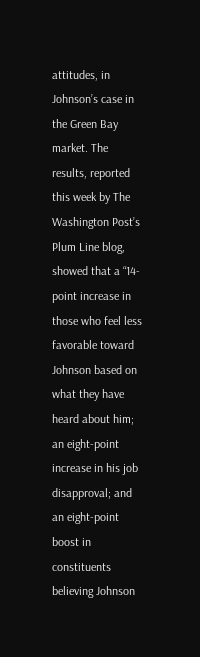attitudes, in Johnson’s case in the Green Bay market. The results, reported this week by The Washington Post’s Plum Line blog, showed that a “14-point increase in those who feel less favorable toward Johnson based on what they have heard about him; an eight-point increase in his job disapproval; and an eight-point boost in constituents believing Johnson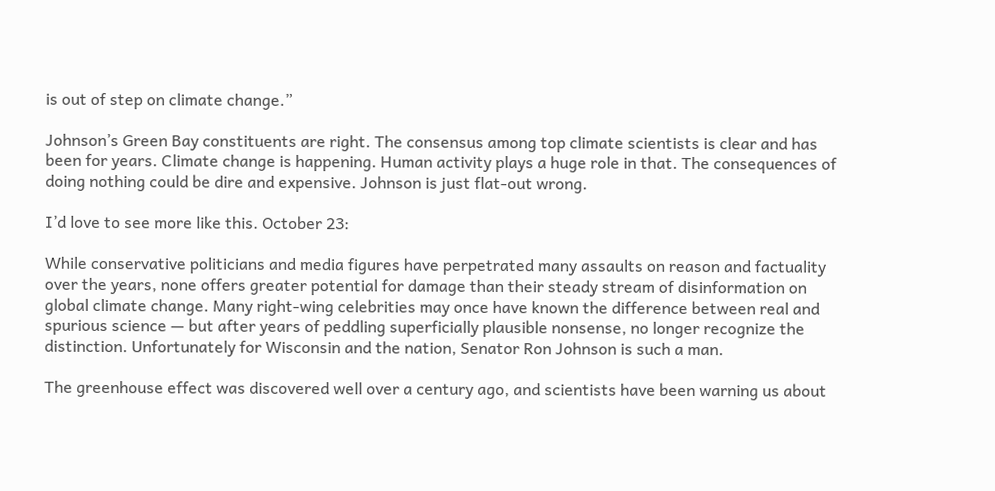is out of step on climate change.”

Johnson’s Green Bay constituents are right. The consensus among top climate scientists is clear and has been for years. Climate change is happening. Human activity plays a huge role in that. The consequences of doing nothing could be dire and expensive. Johnson is just flat-out wrong.

I’d love to see more like this. October 23:

While conservative politicians and media figures have perpetrated many assaults on reason and factuality over the years, none offers greater potential for damage than their steady stream of disinformation on global climate change. Many right-wing celebrities may once have known the difference between real and spurious science — but after years of peddling superficially plausible nonsense, no longer recognize the distinction. Unfortunately for Wisconsin and the nation, Senator Ron Johnson is such a man.

The greenhouse effect was discovered well over a century ago, and scientists have been warning us about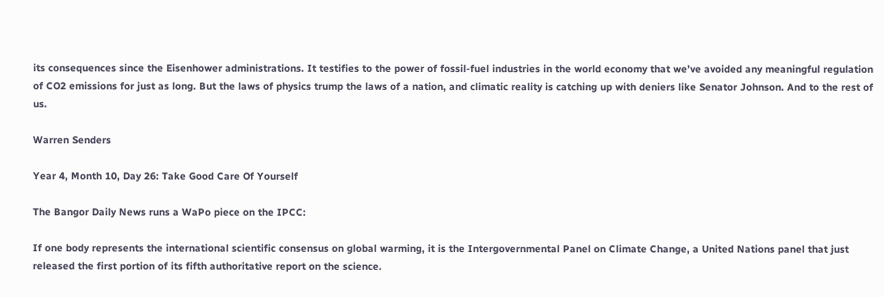its consequences since the Eisenhower administrations. It testifies to the power of fossil-fuel industries in the world economy that we’ve avoided any meaningful regulation of CO2 emissions for just as long. But the laws of physics trump the laws of a nation, and climatic reality is catching up with deniers like Senator Johnson. And to the rest of us.

Warren Senders

Year 4, Month 10, Day 26: Take Good Care Of Yourself

The Bangor Daily News runs a WaPo piece on the IPCC:

If one body represents the international scientific consensus on global warming, it is the Intergovernmental Panel on Climate Change, a United Nations panel that just released the first portion of its fifth authoritative report on the science.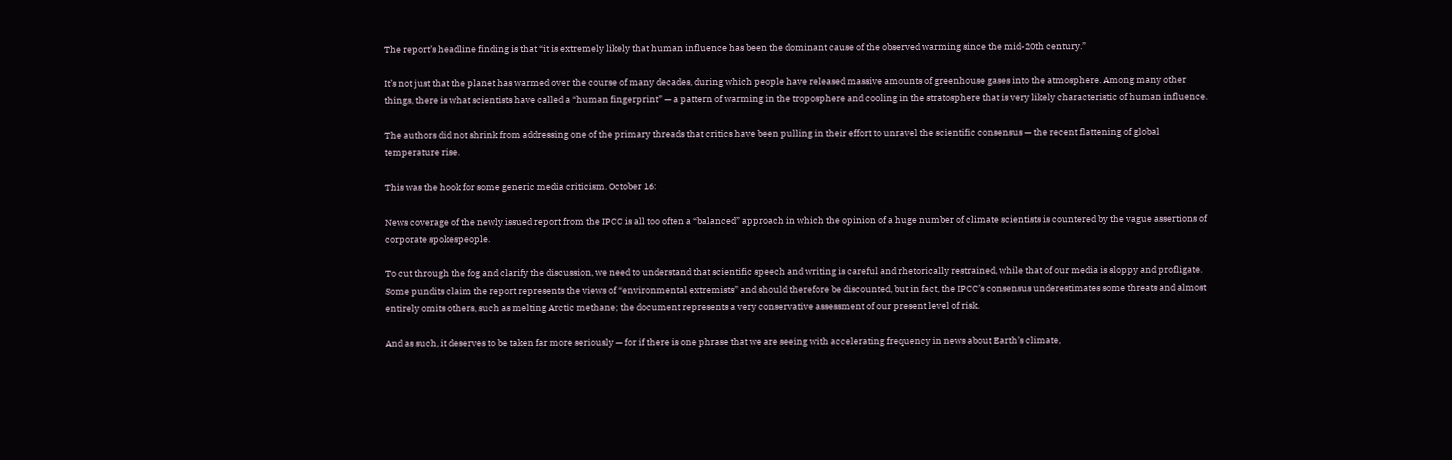The report’s headline finding is that “it is extremely likely that human influence has been the dominant cause of the observed warming since the mid-20th century.”

It’s not just that the planet has warmed over the course of many decades, during which people have released massive amounts of greenhouse gases into the atmosphere. Among many other things, there is what scientists have called a “human fingerprint” — a pattern of warming in the troposphere and cooling in the stratosphere that is very likely characteristic of human influence.

The authors did not shrink from addressing one of the primary threads that critics have been pulling in their effort to unravel the scientific consensus — the recent flattening of global temperature rise.

This was the hook for some generic media criticism. October 16:

News coverage of the newly issued report from the IPCC is all too often a “balanced” approach in which the opinion of a huge number of climate scientists is countered by the vague assertions of corporate spokespeople.

To cut through the fog and clarify the discussion, we need to understand that scientific speech and writing is careful and rhetorically restrained, while that of our media is sloppy and profligate. Some pundits claim the report represents the views of “environmental extremists” and should therefore be discounted, but in fact, the IPCC’s consensus underestimates some threats and almost entirely omits others, such as melting Arctic methane; the document represents a very conservative assessment of our present level of risk.

And as such, it deserves to be taken far more seriously — for if there is one phrase that we are seeing with accelerating frequency in news about Earth’s climate,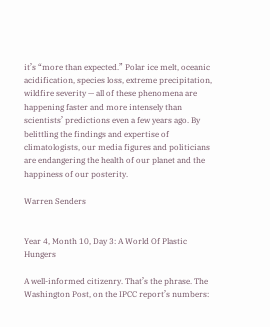it’s “more than expected.” Polar ice melt, oceanic acidification, species loss, extreme precipitation, wildfire severity — all of these phenomena are happening faster and more intensely than scientists’ predictions even a few years ago. By belittling the findings and expertise of climatologists, our media figures and politicians are endangering the health of our planet and the happiness of our posterity.

Warren Senders


Year 4, Month 10, Day 3: A World Of Plastic Hungers

A well-informed citizenry. That’s the phrase. The Washington Post, on the IPCC report’s numbers: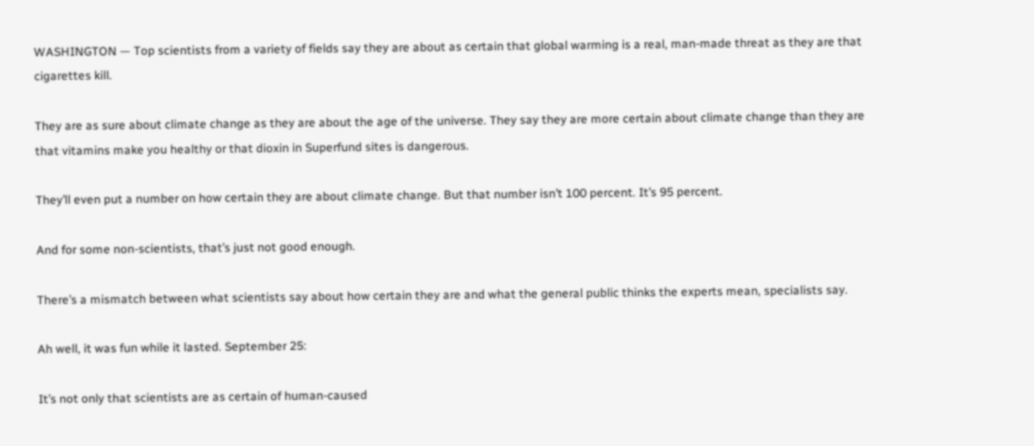WASHINGTON — Top scientists from a variety of fields say they are about as certain that global warming is a real, man-made threat as they are that cigarettes kill.

They are as sure about climate change as they are about the age of the universe. They say they are more certain about climate change than they are that vitamins make you healthy or that dioxin in Superfund sites is dangerous.

They’ll even put a number on how certain they are about climate change. But that number isn’t 100 percent. It’s 95 percent.

And for some non-scientists, that’s just not good enough.

There’s a mismatch between what scientists say about how certain they are and what the general public thinks the experts mean, specialists say.

Ah well, it was fun while it lasted. September 25:

It’s not only that scientists are as certain of human-caused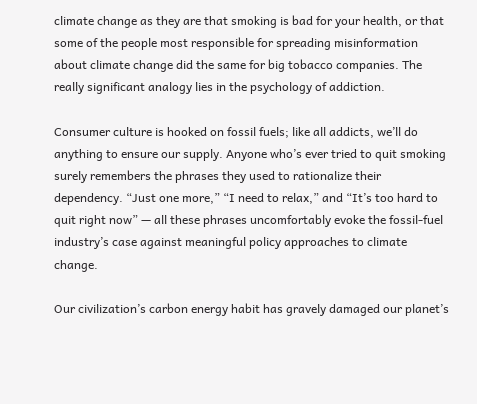climate change as they are that smoking is bad for your health, or that some of the people most responsible for spreading misinformation about climate change did the same for big tobacco companies. The really significant analogy lies in the psychology of addiction.

Consumer culture is hooked on fossil fuels; like all addicts, we’ll do anything to ensure our supply. Anyone who’s ever tried to quit smoking surely remembers the phrases they used to rationalize their dependency. “Just one more,” “I need to relax,” and “It’s too hard to quit right now” — all these phrases uncomfortably evoke the fossil-fuel industry’s case against meaningful policy approaches to climate change.

Our civilization’s carbon energy habit has gravely damaged our planet’s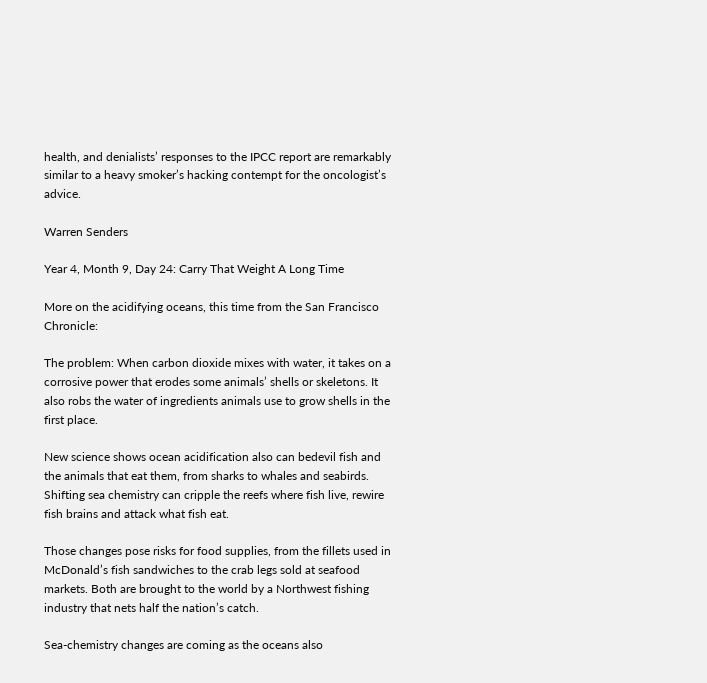health, and denialists’ responses to the IPCC report are remarkably similar to a heavy smoker’s hacking contempt for the oncologist’s advice.

Warren Senders

Year 4, Month 9, Day 24: Carry That Weight A Long Time

More on the acidifying oceans, this time from the San Francisco Chronicle:

The problem: When carbon dioxide mixes with water, it takes on a corrosive power that erodes some animals’ shells or skeletons. It also robs the water of ingredients animals use to grow shells in the first place.

New science shows ocean acidification also can bedevil fish and the animals that eat them, from sharks to whales and seabirds. Shifting sea chemistry can cripple the reefs where fish live, rewire fish brains and attack what fish eat.

Those changes pose risks for food supplies, from the fillets used in McDonald’s fish sandwiches to the crab legs sold at seafood markets. Both are brought to the world by a Northwest fishing industry that nets half the nation’s catch.

Sea-chemistry changes are coming as the oceans also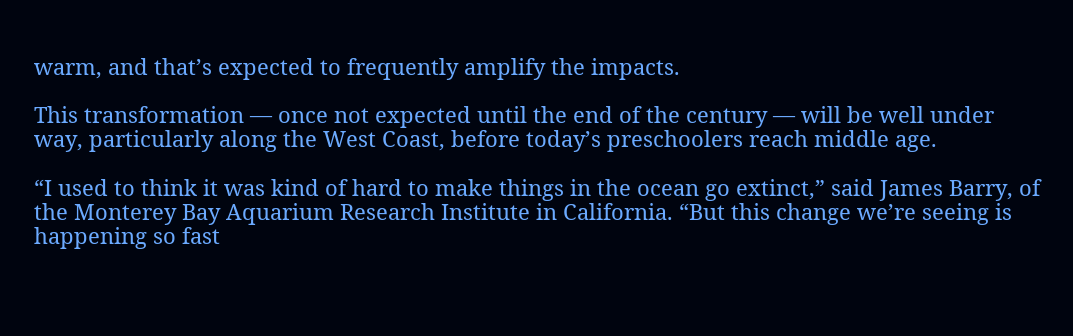warm, and that’s expected to frequently amplify the impacts.

This transformation — once not expected until the end of the century — will be well under way, particularly along the West Coast, before today’s preschoolers reach middle age.

“I used to think it was kind of hard to make things in the ocean go extinct,” said James Barry, of the Monterey Bay Aquarium Research Institute in California. “But this change we’re seeing is happening so fast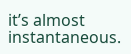it’s almost instantaneous.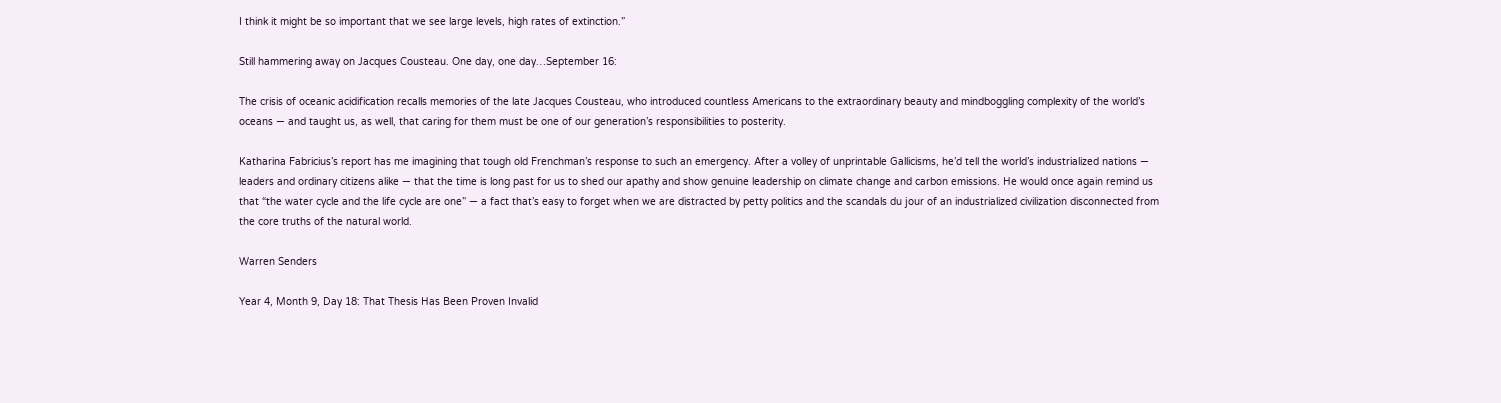I think it might be so important that we see large levels, high rates of extinction.”

Still hammering away on Jacques Cousteau. One day, one day…September 16:

The crisis of oceanic acidification recalls memories of the late Jacques Cousteau, who introduced countless Americans to the extraordinary beauty and mindboggling complexity of the world’s oceans — and taught us, as well, that caring for them must be one of our generation’s responsibilities to posterity.

Katharina Fabricius’s report has me imagining that tough old Frenchman’s response to such an emergency. After a volley of unprintable Gallicisms, he’d tell the world’s industrialized nations — leaders and ordinary citizens alike — that the time is long past for us to shed our apathy and show genuine leadership on climate change and carbon emissions. He would once again remind us that “the water cycle and the life cycle are one” — a fact that’s easy to forget when we are distracted by petty politics and the scandals du jour of an industrialized civilization disconnected from the core truths of the natural world.

Warren Senders

Year 4, Month 9, Day 18: That Thesis Has Been Proven Invalid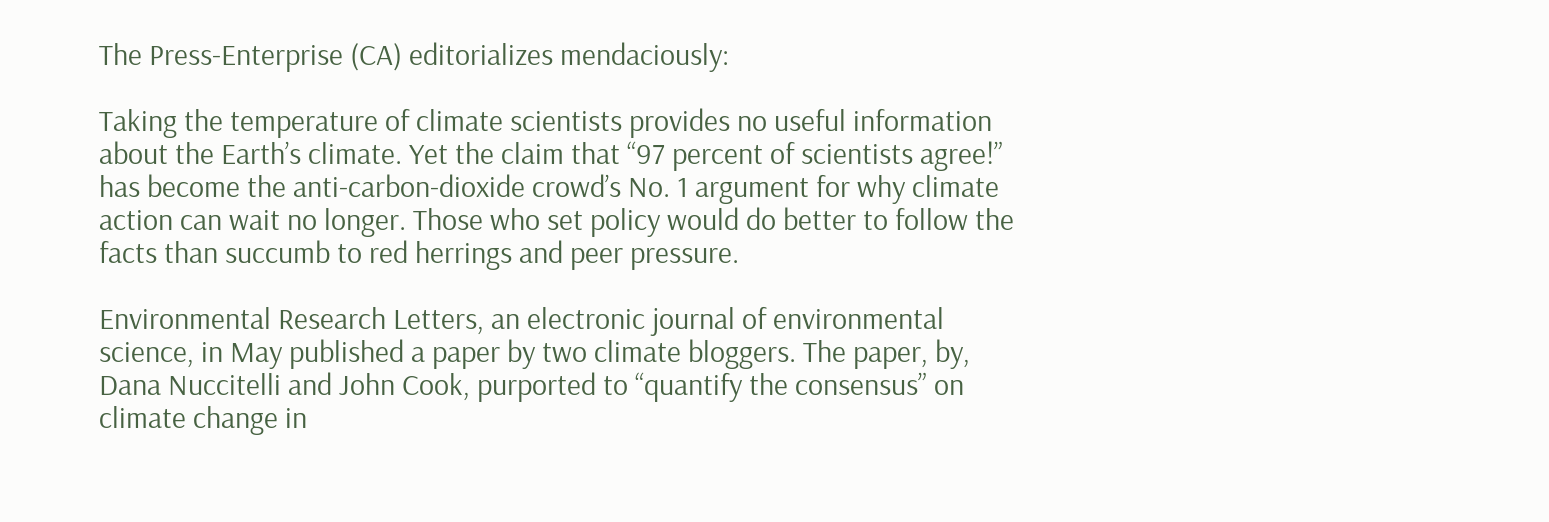The Press-Enterprise (CA) editorializes mendaciously:

Taking the temperature of climate scientists provides no useful information about the Earth’s climate. Yet the claim that “97 percent of scientists agree!” has become the anti-carbon-dioxide crowd’s No. 1 argument for why climate action can wait no longer. Those who set policy would do better to follow the facts than succumb to red herrings and peer pressure.

Environmental Research Letters, an electronic journal of environmental science, in May published a paper by two climate bloggers. The paper, by, Dana Nuccitelli and John Cook, purported to “quantify the consensus” on climate change in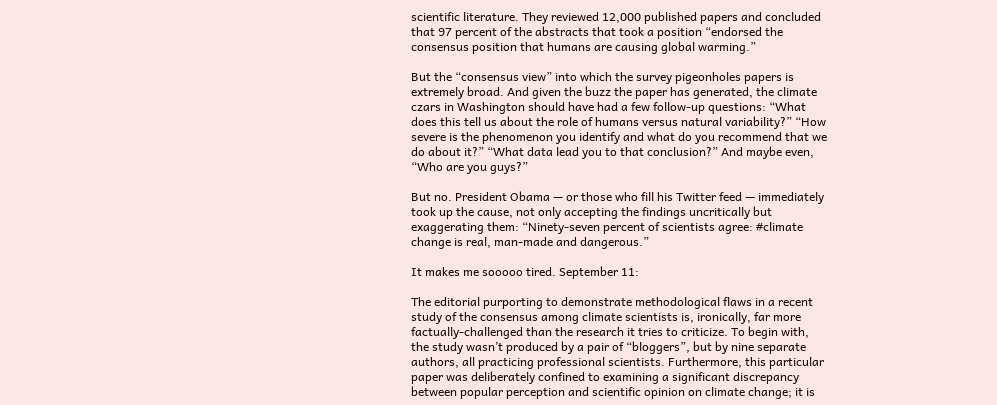scientific literature. They reviewed 12,000 published papers and concluded that 97 percent of the abstracts that took a position “endorsed the consensus position that humans are causing global warming.”

But the “consensus view” into which the survey pigeonholes papers is extremely broad. And given the buzz the paper has generated, the climate czars in Washington should have had a few follow-up questions: “What does this tell us about the role of humans versus natural variability?” “How severe is the phenomenon you identify and what do you recommend that we do about it?” “What data lead you to that conclusion?” And maybe even, “Who are you guys?”

But no. President Obama — or those who fill his Twitter feed — immediately took up the cause, not only accepting the findings uncritically but exaggerating them: “Ninety-seven percent of scientists agree: #climate change is real, man-made and dangerous.”

It makes me sooooo tired. September 11:

The editorial purporting to demonstrate methodological flaws in a recent study of the consensus among climate scientists is, ironically, far more factually-challenged than the research it tries to criticize. To begin with, the study wasn’t produced by a pair of “bloggers”, but by nine separate authors, all practicing professional scientists. Furthermore, this particular paper was deliberately confined to examining a significant discrepancy between popular perception and scientific opinion on climate change; it is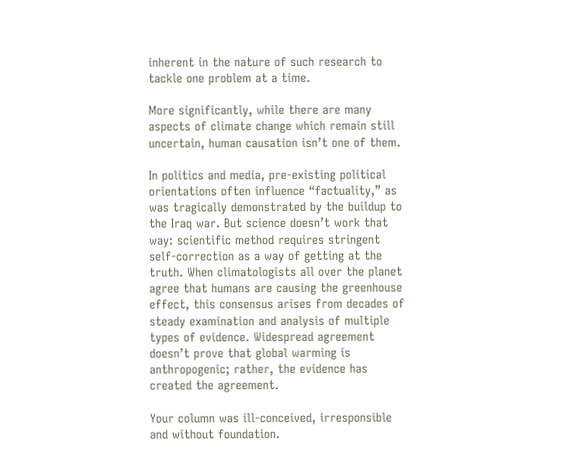inherent in the nature of such research to tackle one problem at a time.

More significantly, while there are many aspects of climate change which remain still uncertain, human causation isn’t one of them.

In politics and media, pre-existing political orientations often influence “factuality,” as was tragically demonstrated by the buildup to the Iraq war. But science doesn’t work that way: scientific method requires stringent self-correction as a way of getting at the truth. When climatologists all over the planet agree that humans are causing the greenhouse effect, this consensus arises from decades of steady examination and analysis of multiple types of evidence. Widespread agreement doesn’t prove that global warming is anthropogenic; rather, the evidence has created the agreement.

Your column was ill-conceived, irresponsible and without foundation.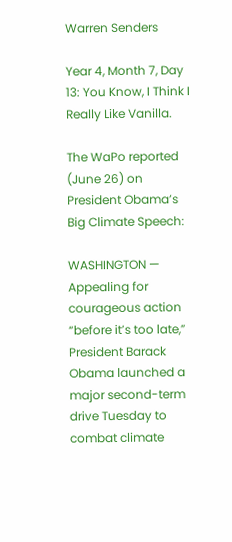Warren Senders

Year 4, Month 7, Day 13: You Know, I Think I Really Like Vanilla.

The WaPo reported (June 26) on President Obama’s Big Climate Speech:

WASHINGTON — Appealing for courageous action “before it’s too late,” President Barack Obama launched a major second-term drive Tuesday to combat climate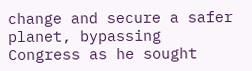change and secure a safer planet, bypassing Congress as he sought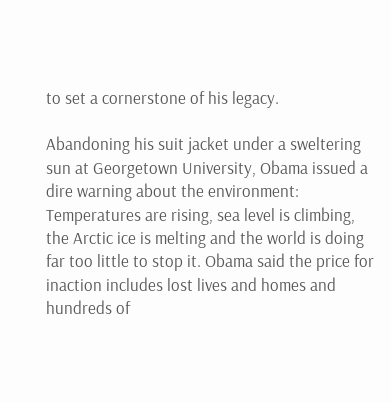to set a cornerstone of his legacy.

Abandoning his suit jacket under a sweltering sun at Georgetown University, Obama issued a dire warning about the environment: Temperatures are rising, sea level is climbing, the Arctic ice is melting and the world is doing far too little to stop it. Obama said the price for inaction includes lost lives and homes and hundreds of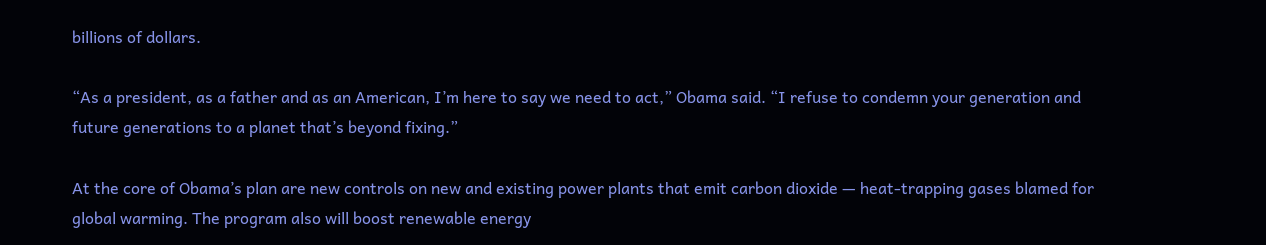billions of dollars.

“As a president, as a father and as an American, I’m here to say we need to act,” Obama said. “I refuse to condemn your generation and future generations to a planet that’s beyond fixing.”

At the core of Obama’s plan are new controls on new and existing power plants that emit carbon dioxide — heat-trapping gases blamed for global warming. The program also will boost renewable energy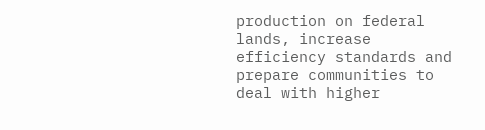production on federal lands, increase efficiency standards and prepare communities to deal with higher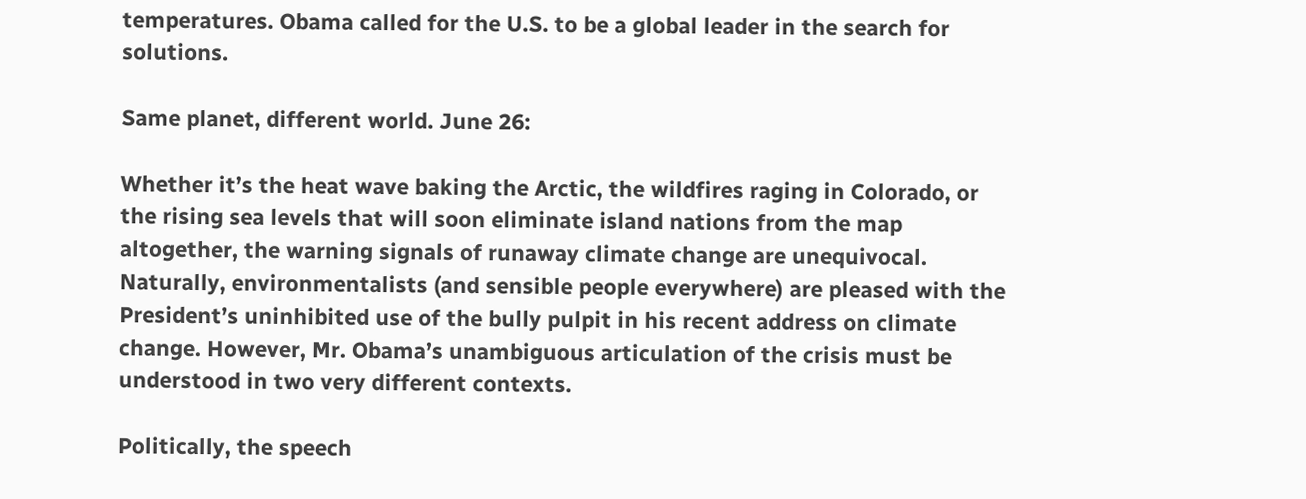temperatures. Obama called for the U.S. to be a global leader in the search for solutions.

Same planet, different world. June 26:

Whether it’s the heat wave baking the Arctic, the wildfires raging in Colorado, or the rising sea levels that will soon eliminate island nations from the map altogether, the warning signals of runaway climate change are unequivocal. Naturally, environmentalists (and sensible people everywhere) are pleased with the President’s uninhibited use of the bully pulpit in his recent address on climate change. However, Mr. Obama’s unambiguous articulation of the crisis must be understood in two very different contexts.

Politically, the speech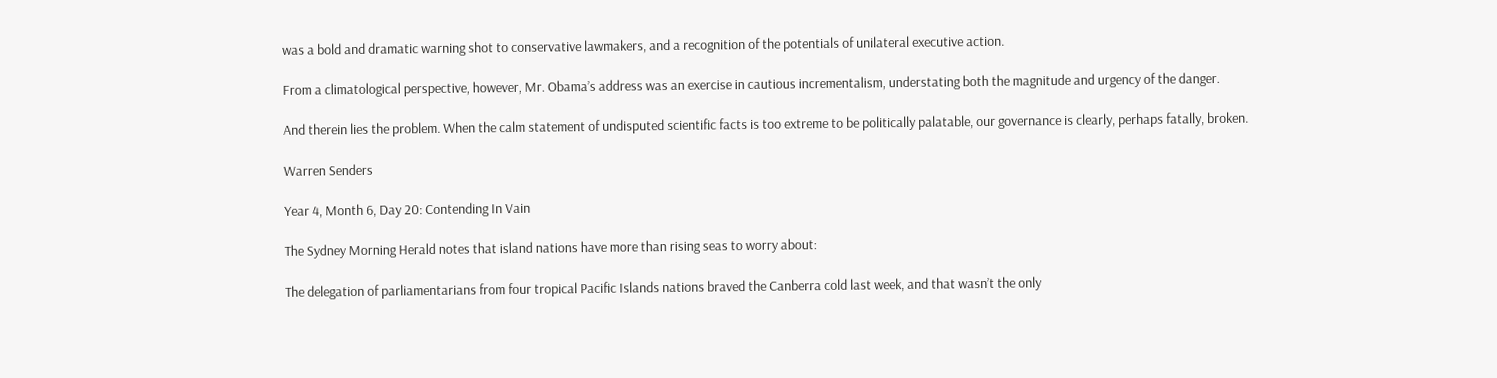was a bold and dramatic warning shot to conservative lawmakers, and a recognition of the potentials of unilateral executive action.

From a climatological perspective, however, Mr. Obama’s address was an exercise in cautious incrementalism, understating both the magnitude and urgency of the danger.

And therein lies the problem. When the calm statement of undisputed scientific facts is too extreme to be politically palatable, our governance is clearly, perhaps fatally, broken.

Warren Senders

Year 4, Month 6, Day 20: Contending In Vain

The Sydney Morning Herald notes that island nations have more than rising seas to worry about:

The delegation of parliamentarians from four tropical Pacific Islands nations braved the Canberra cold last week, and that wasn’t the only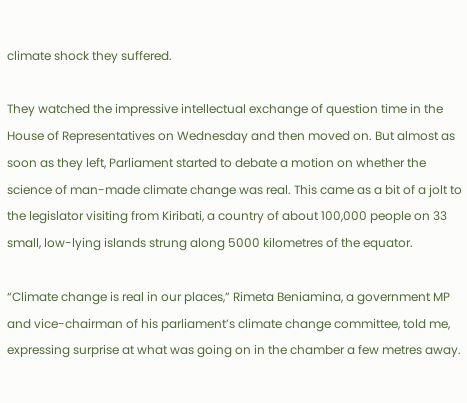climate shock they suffered.

They watched the impressive intellectual exchange of question time in the House of Representatives on Wednesday and then moved on. But almost as soon as they left, Parliament started to debate a motion on whether the science of man-made climate change was real. This came as a bit of a jolt to the legislator visiting from Kiribati, a country of about 100,000 people on 33 small, low-lying islands strung along 5000 kilometres of the equator.

“Climate change is real in our places,” Rimeta Beniamina, a government MP and vice-chairman of his parliament’s climate change committee, told me, expressing surprise at what was going on in the chamber a few metres away.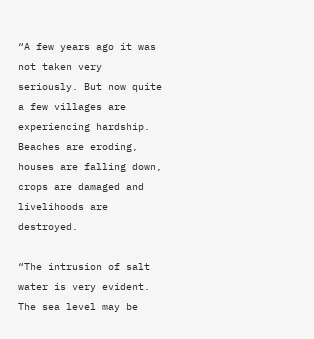“A few years ago it was not taken very seriously. But now quite a few villages are experiencing hardship. Beaches are eroding, houses are falling down, crops are damaged and livelihoods are destroyed.

“The intrusion of salt water is very evident. The sea level may be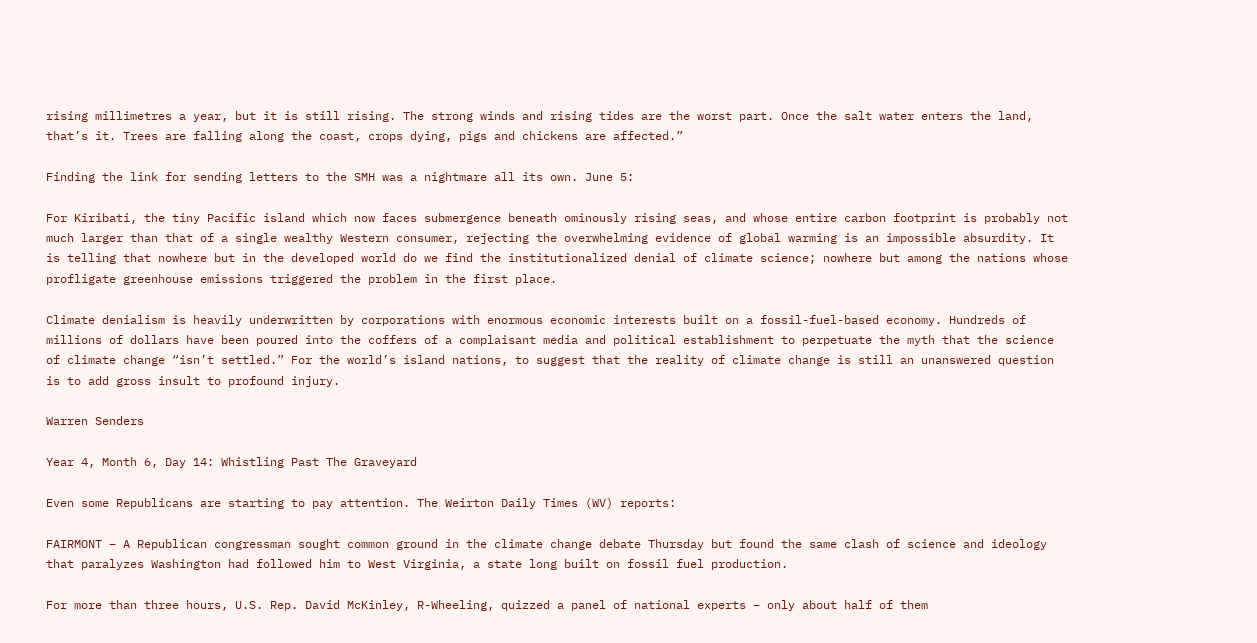rising millimetres a year, but it is still rising. The strong winds and rising tides are the worst part. Once the salt water enters the land, that’s it. Trees are falling along the coast, crops dying, pigs and chickens are affected.”

Finding the link for sending letters to the SMH was a nightmare all its own. June 5:

For Kiribati, the tiny Pacific island which now faces submergence beneath ominously rising seas, and whose entire carbon footprint is probably not much larger than that of a single wealthy Western consumer, rejecting the overwhelming evidence of global warming is an impossible absurdity. It is telling that nowhere but in the developed world do we find the institutionalized denial of climate science; nowhere but among the nations whose profligate greenhouse emissions triggered the problem in the first place.

Climate denialism is heavily underwritten by corporations with enormous economic interests built on a fossil-fuel-based economy. Hundreds of millions of dollars have been poured into the coffers of a complaisant media and political establishment to perpetuate the myth that the science of climate change “isn’t settled.” For the world’s island nations, to suggest that the reality of climate change is still an unanswered question is to add gross insult to profound injury.

Warren Senders

Year 4, Month 6, Day 14: Whistling Past The Graveyard

Even some Republicans are starting to pay attention. The Weirton Daily Times (WV) reports:

FAIRMONT – A Republican congressman sought common ground in the climate change debate Thursday but found the same clash of science and ideology that paralyzes Washington had followed him to West Virginia, a state long built on fossil fuel production.

For more than three hours, U.S. Rep. David McKinley, R-Wheeling, quizzed a panel of national experts – only about half of them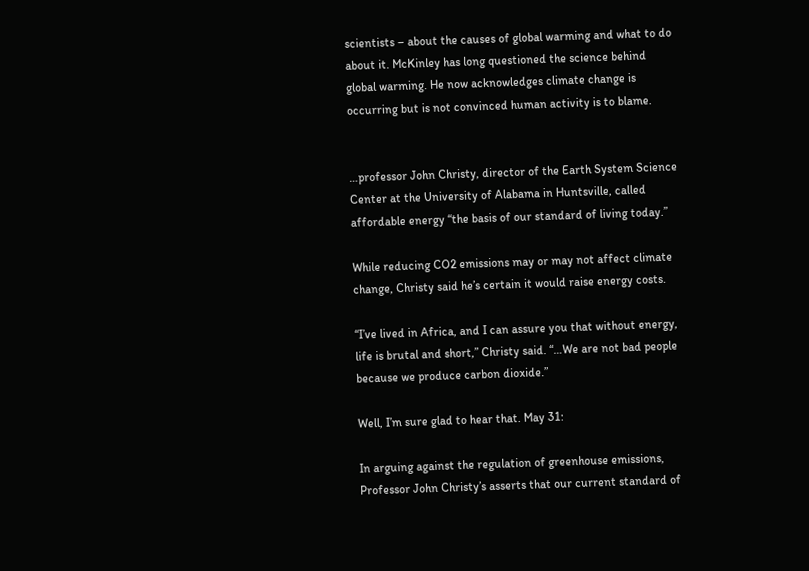scientists – about the causes of global warming and what to do about it. McKinley has long questioned the science behind global warming. He now acknowledges climate change is occurring but is not convinced human activity is to blame.


…professor John Christy, director of the Earth System Science Center at the University of Alabama in Huntsville, called affordable energy “the basis of our standard of living today.”

While reducing CO2 emissions may or may not affect climate change, Christy said he’s certain it would raise energy costs.

“I’ve lived in Africa, and I can assure you that without energy, life is brutal and short,” Christy said. “…We are not bad people because we produce carbon dioxide.”

Well, I’m sure glad to hear that. May 31:

In arguing against the regulation of greenhouse emissions, Professor John Christy’s asserts that our current standard of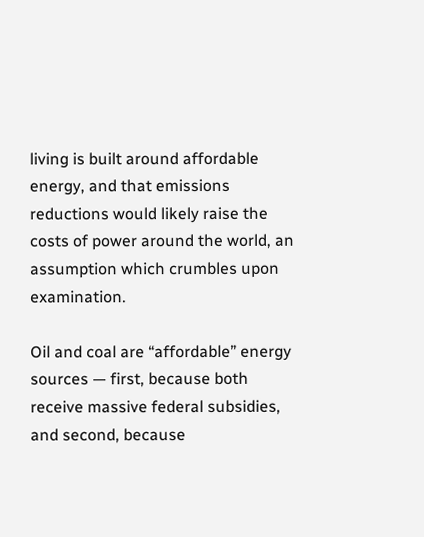living is built around affordable energy, and that emissions reductions would likely raise the costs of power around the world, an assumption which crumbles upon examination.

Oil and coal are “affordable” energy sources — first, because both receive massive federal subsidies, and second, because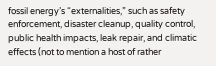fossil energy’s “externalities,” such as safety enforcement, disaster cleanup, quality control, public health impacts, leak repair, and climatic effects (not to mention a host of rather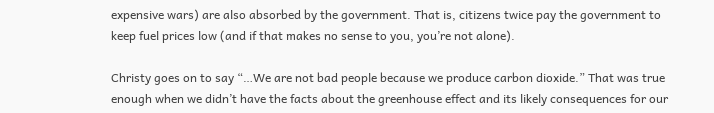expensive wars) are also absorbed by the government. That is, citizens twice pay the government to keep fuel prices low (and if that makes no sense to you, you’re not alone).

Christy goes on to say “…We are not bad people because we produce carbon dioxide.” That was true enough when we didn’t have the facts about the greenhouse effect and its likely consequences for our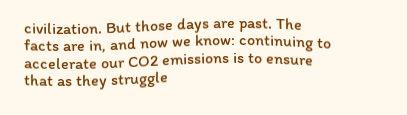civilization. But those days are past. The facts are in, and now we know: continuing to accelerate our CO2 emissions is to ensure that as they struggle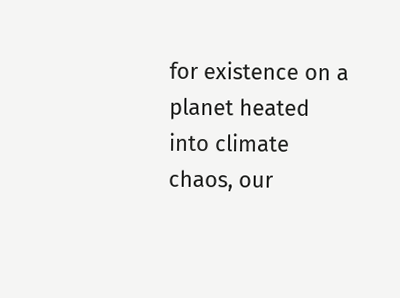for existence on a planet heated into climate chaos, our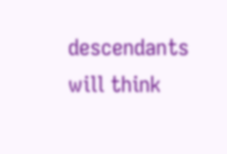descendants will think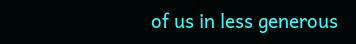of us in less generous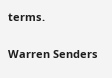terms.

Warren Senders